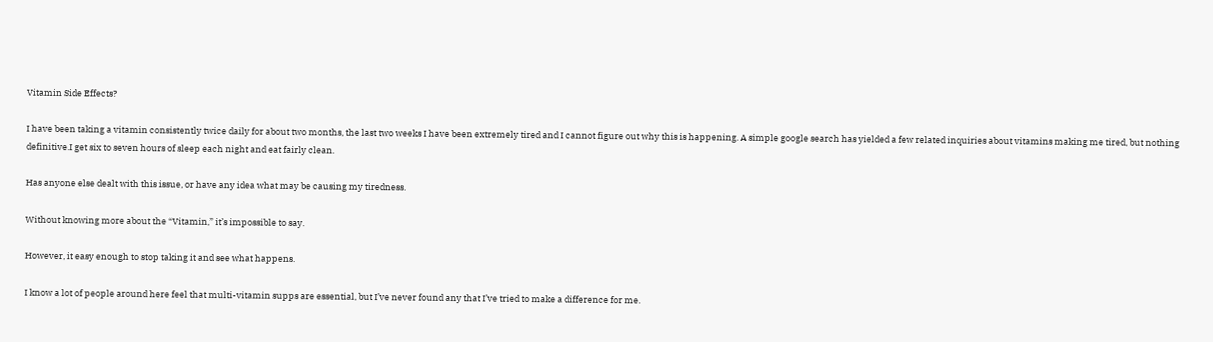Vitamin Side Effects?

I have been taking a vitamin consistently twice daily for about two months, the last two weeks I have been extremely tired and I cannot figure out why this is happening. A simple google search has yielded a few related inquiries about vitamins making me tired, but nothing definitive.I get six to seven hours of sleep each night and eat fairly clean.

Has anyone else dealt with this issue, or have any idea what may be causing my tiredness.

Without knowing more about the “Vitamin,” it’s impossible to say.

However, it easy enough to stop taking it and see what happens.

I know a lot of people around here feel that multi-vitamin supps are essential, but I’ve never found any that I’ve tried to make a difference for me.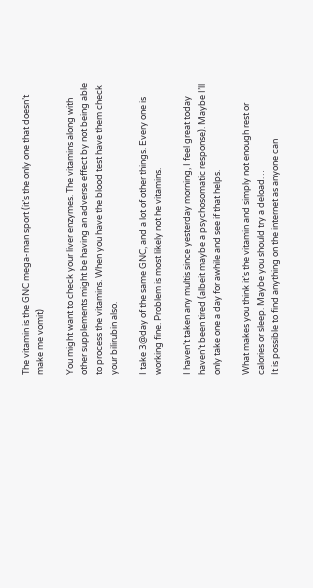The vitamin is the GNC mega-man sport (it’s the only one that doesn’t make me vomit)

You might want to check your liver enzymes. The vitamins along with other supplements might be having an adverse effect by not being able to process the vitamins. When you have the blood test have them check your bilirubin also.

I take 3@day of the same GNC, and a lot of other things. Every one is working fine. Problem is most likely not he vitamins.

I haven’t taken any multis since yesterday morning, I feel great today haven’t been tired (albeit maybe a psychosomatic response). Maybe I’ll only take one a day for awhile and see if that helps.

What makes you think it’s the vitamin and simply not enough rest or calories or sleep. Maybe you should try a deload…
It is possible to find anything on the internet as anyone can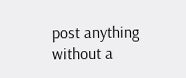post anything without a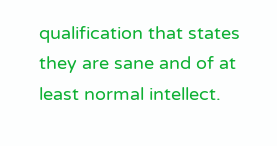qualification that states they are sane and of at least normal intellect.